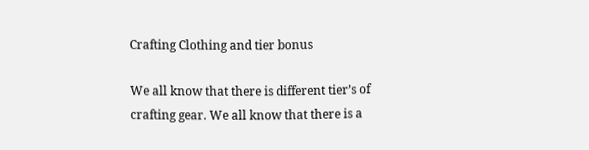Crafting Clothing and tier bonus

We all know that there is different tier’s of crafting gear. We all know that there is a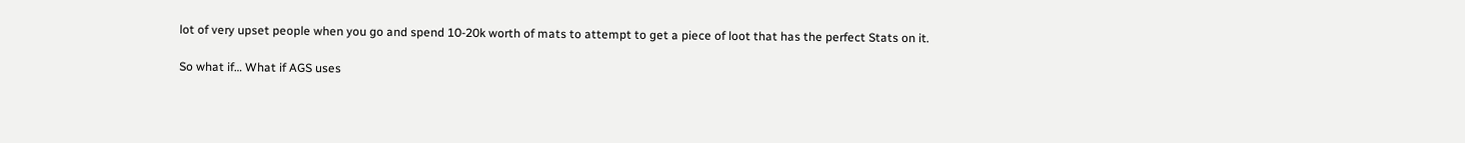lot of very upset people when you go and spend 10-20k worth of mats to attempt to get a piece of loot that has the perfect Stats on it.

So what if… What if AGS uses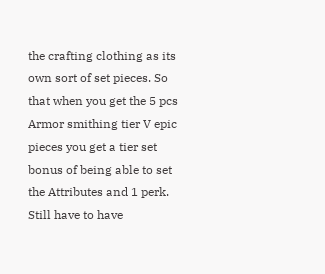the crafting clothing as its own sort of set pieces. So that when you get the 5 pcs Armor smithing tier V epic pieces you get a tier set bonus of being able to set the Attributes and 1 perk. Still have to have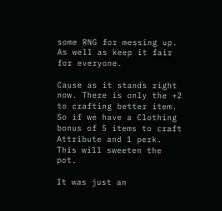some RNG for messing up. As well as keep it fair for everyone.

Cause as it stands right now. There is only the +2 to crafting better item. So if we have a Clothing bonus of 5 items to craft Attribute and 1 perk. This will sweeten the pot.

It was just an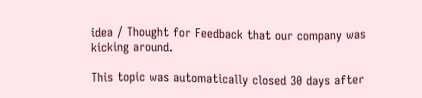idea / Thought for Feedback that our company was kicking around.

This topic was automatically closed 30 days after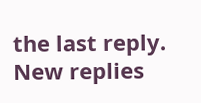the last reply. New replies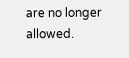are no longer allowed.